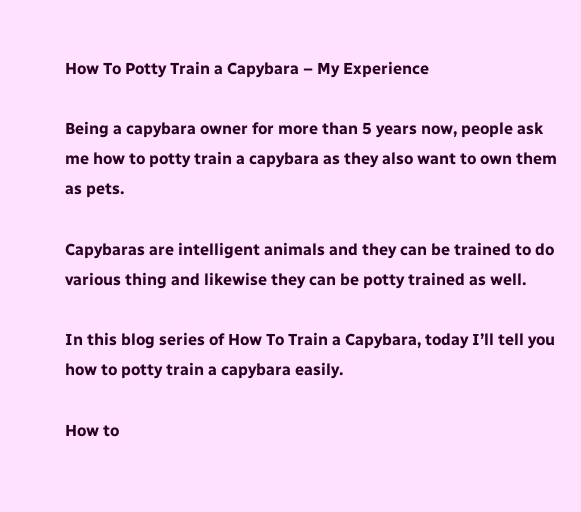How To Potty Train a Capybara – My Experience

Being a capybara owner for more than 5 years now, people ask me how to potty train a capybara as they also want to own them as pets.

Capybaras are intelligent animals and they can be trained to do various thing and likewise they can be potty trained as well.

In this blog series of How To Train a Capybara, today I’ll tell you how to potty train a capybara easily.

How to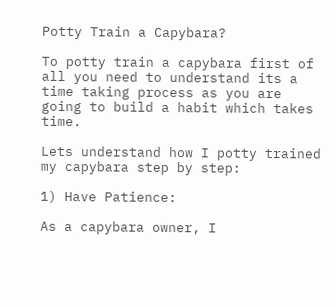Potty Train a Capybara?

To potty train a capybara first of all you need to understand its a time taking process as you are going to build a habit which takes time.

Lets understand how I potty trained my capybara step by step:

1) Have Patience:

As a capybara owner, I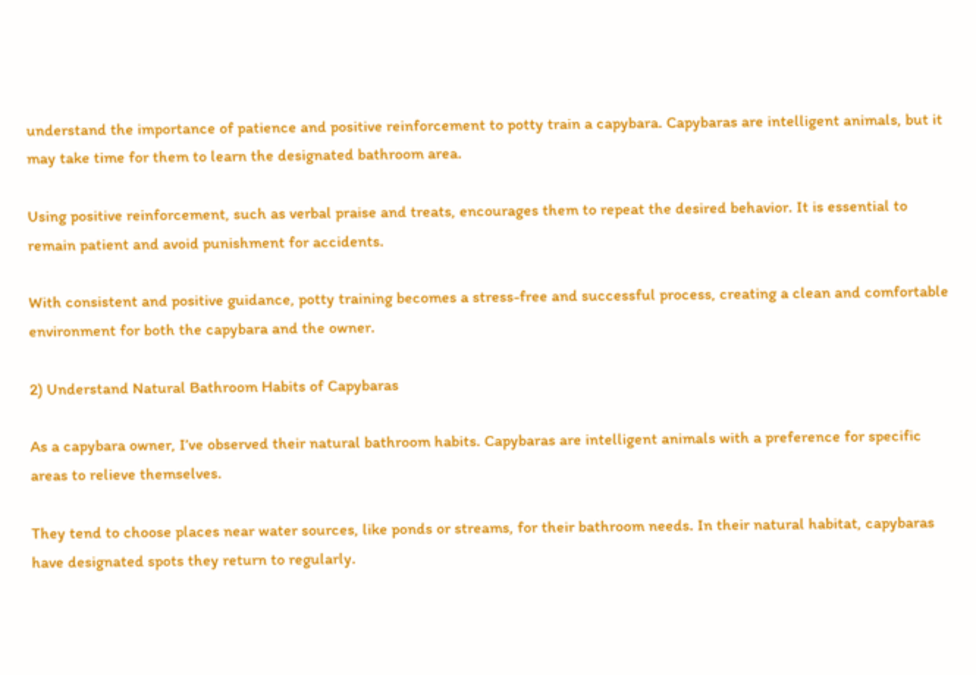understand the importance of patience and positive reinforcement to potty train a capybara. Capybaras are intelligent animals, but it may take time for them to learn the designated bathroom area.

Using positive reinforcement, such as verbal praise and treats, encourages them to repeat the desired behavior. It is essential to remain patient and avoid punishment for accidents.

With consistent and positive guidance, potty training becomes a stress-free and successful process, creating a clean and comfortable environment for both the capybara and the owner.

2) Understand Natural Bathroom Habits of Capybaras

As a capybara owner, I’ve observed their natural bathroom habits. Capybaras are intelligent animals with a preference for specific areas to relieve themselves.

They tend to choose places near water sources, like ponds or streams, for their bathroom needs. In their natural habitat, capybaras have designated spots they return to regularly.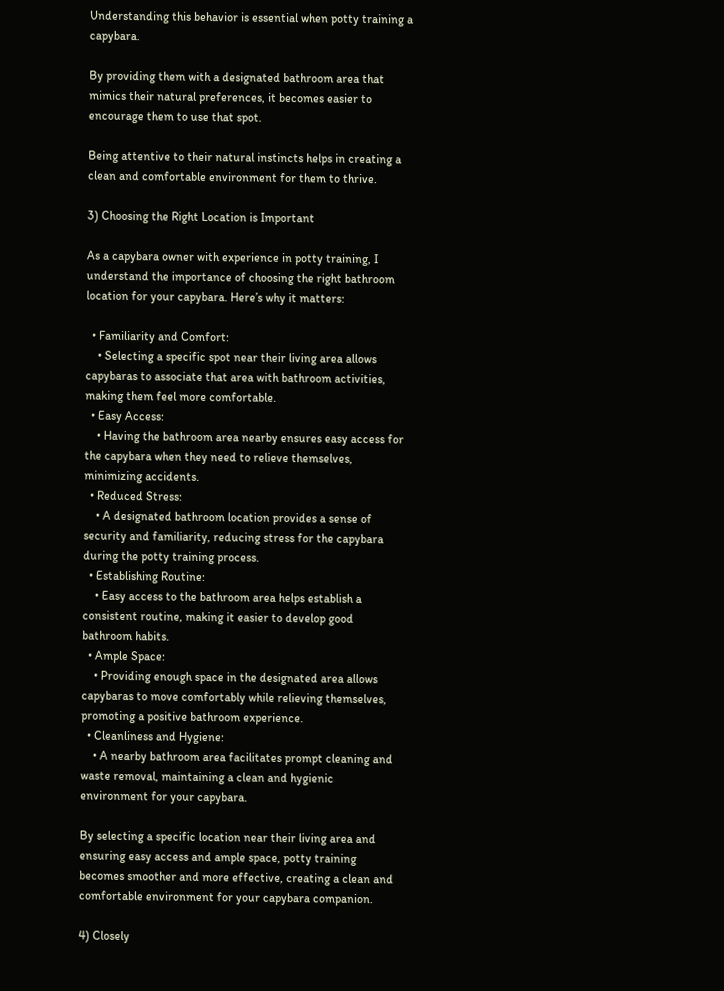Understanding this behavior is essential when potty training a capybara.

By providing them with a designated bathroom area that mimics their natural preferences, it becomes easier to encourage them to use that spot.

Being attentive to their natural instincts helps in creating a clean and comfortable environment for them to thrive.

3) Choosing the Right Location is Important

As a capybara owner with experience in potty training, I understand the importance of choosing the right bathroom location for your capybara. Here’s why it matters:

  • Familiarity and Comfort:
    • Selecting a specific spot near their living area allows capybaras to associate that area with bathroom activities, making them feel more comfortable.
  • Easy Access:
    • Having the bathroom area nearby ensures easy access for the capybara when they need to relieve themselves, minimizing accidents.
  • Reduced Stress:
    • A designated bathroom location provides a sense of security and familiarity, reducing stress for the capybara during the potty training process.
  • Establishing Routine:
    • Easy access to the bathroom area helps establish a consistent routine, making it easier to develop good bathroom habits.
  • Ample Space:
    • Providing enough space in the designated area allows capybaras to move comfortably while relieving themselves, promoting a positive bathroom experience.
  • Cleanliness and Hygiene:
    • A nearby bathroom area facilitates prompt cleaning and waste removal, maintaining a clean and hygienic environment for your capybara.

By selecting a specific location near their living area and ensuring easy access and ample space, potty training becomes smoother and more effective, creating a clean and comfortable environment for your capybara companion.

4) Closely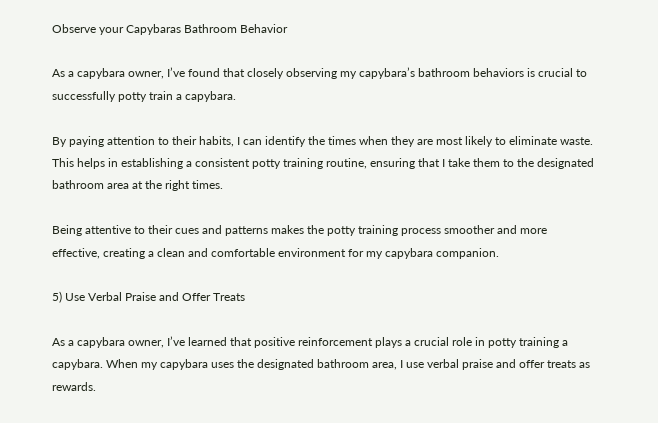Observe your Capybaras Bathroom Behavior

As a capybara owner, I’ve found that closely observing my capybara’s bathroom behaviors is crucial to successfully potty train a capybara.

By paying attention to their habits, I can identify the times when they are most likely to eliminate waste. This helps in establishing a consistent potty training routine, ensuring that I take them to the designated bathroom area at the right times.

Being attentive to their cues and patterns makes the potty training process smoother and more effective, creating a clean and comfortable environment for my capybara companion.

5) Use Verbal Praise and Offer Treats

As a capybara owner, I’ve learned that positive reinforcement plays a crucial role in potty training a capybara. When my capybara uses the designated bathroom area, I use verbal praise and offer treats as rewards.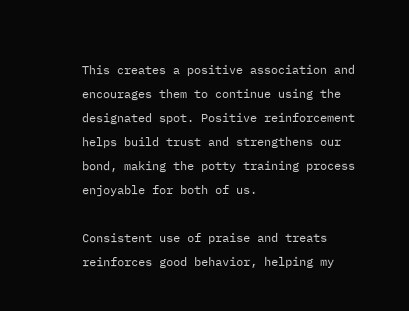This creates a positive association and encourages them to continue using the designated spot. Positive reinforcement helps build trust and strengthens our bond, making the potty training process enjoyable for both of us.

Consistent use of praise and treats reinforces good behavior, helping my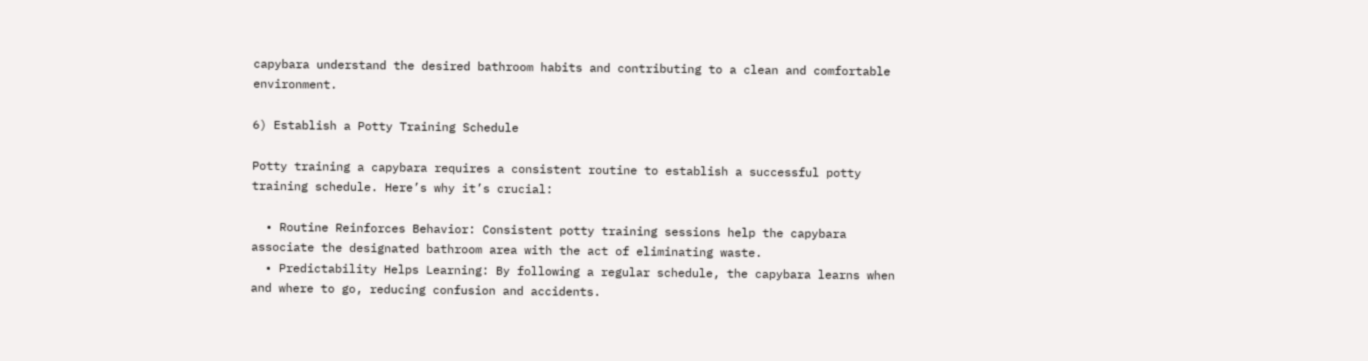capybara understand the desired bathroom habits and contributing to a clean and comfortable environment.

6) Establish a Potty Training Schedule

Potty training a capybara requires a consistent routine to establish a successful potty training schedule. Here’s why it’s crucial:

  • Routine Reinforces Behavior: Consistent potty training sessions help the capybara associate the designated bathroom area with the act of eliminating waste.
  • Predictability Helps Learning: By following a regular schedule, the capybara learns when and where to go, reducing confusion and accidents.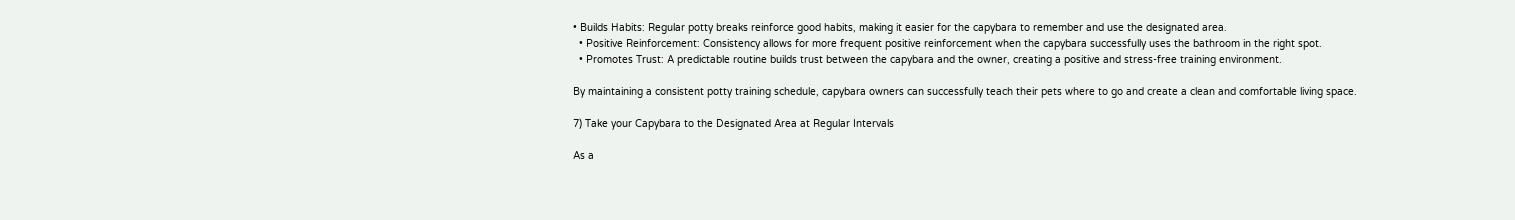• Builds Habits: Regular potty breaks reinforce good habits, making it easier for the capybara to remember and use the designated area.
  • Positive Reinforcement: Consistency allows for more frequent positive reinforcement when the capybara successfully uses the bathroom in the right spot.
  • Promotes Trust: A predictable routine builds trust between the capybara and the owner, creating a positive and stress-free training environment.

By maintaining a consistent potty training schedule, capybara owners can successfully teach their pets where to go and create a clean and comfortable living space.

7) Take your Capybara to the Designated Area at Regular Intervals

As a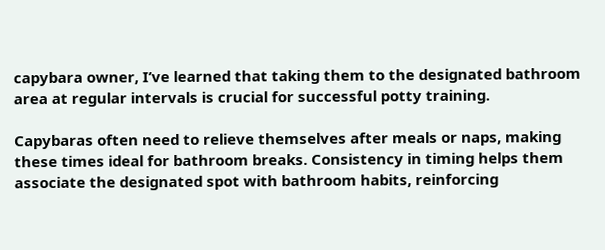capybara owner, I’ve learned that taking them to the designated bathroom area at regular intervals is crucial for successful potty training.

Capybaras often need to relieve themselves after meals or naps, making these times ideal for bathroom breaks. Consistency in timing helps them associate the designated spot with bathroom habits, reinforcing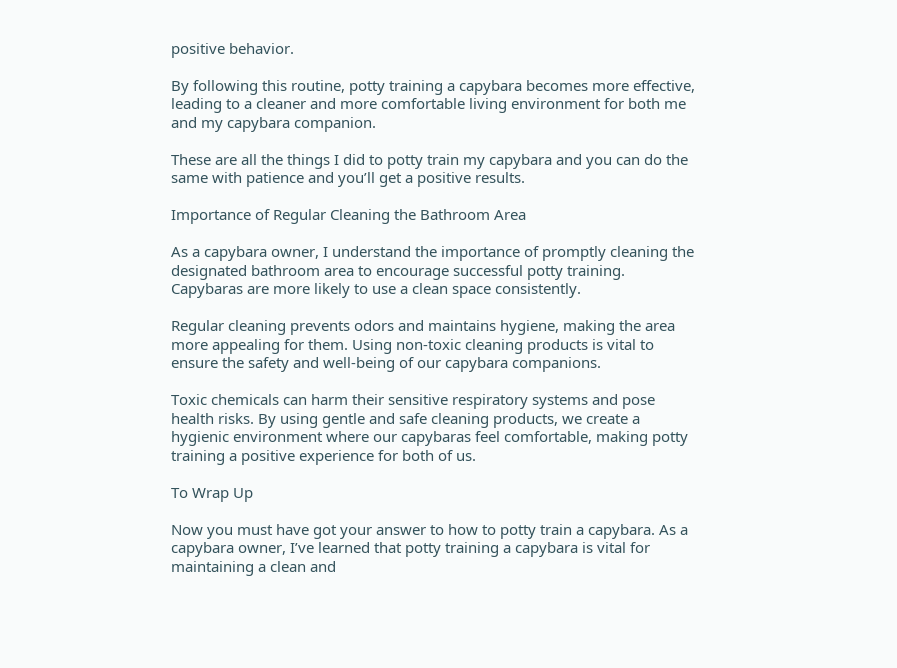positive behavior.

By following this routine, potty training a capybara becomes more effective, leading to a cleaner and more comfortable living environment for both me and my capybara companion.

These are all the things I did to potty train my capybara and you can do the same with patience and you’ll get a positive results.

Importance of Regular Cleaning the Bathroom Area

As a capybara owner, I understand the importance of promptly cleaning the designated bathroom area to encourage successful potty training. Capybaras are more likely to use a clean space consistently.

Regular cleaning prevents odors and maintains hygiene, making the area more appealing for them. Using non-toxic cleaning products is vital to ensure the safety and well-being of our capybara companions.

Toxic chemicals can harm their sensitive respiratory systems and pose health risks. By using gentle and safe cleaning products, we create a hygienic environment where our capybaras feel comfortable, making potty training a positive experience for both of us.

To Wrap Up

Now you must have got your answer to how to potty train a capybara. As a capybara owner, I’ve learned that potty training a capybara is vital for maintaining a clean and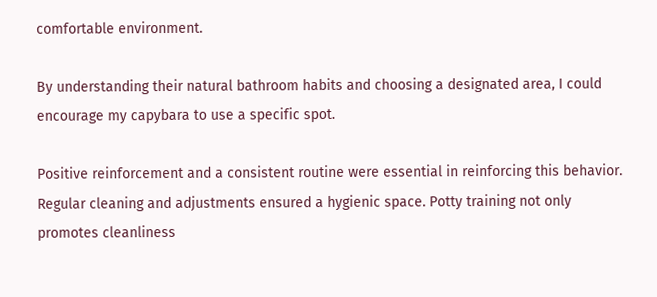comfortable environment.

By understanding their natural bathroom habits and choosing a designated area, I could encourage my capybara to use a specific spot.

Positive reinforcement and a consistent routine were essential in reinforcing this behavior. Regular cleaning and adjustments ensured a hygienic space. Potty training not only promotes cleanliness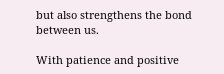but also strengthens the bond between us.

With patience and positive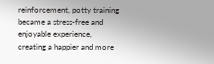reinforcement, potty training became a stress-free and enjoyable experience, creating a happier and more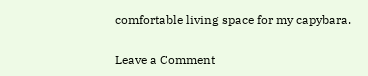comfortable living space for my capybara.

Leave a Comment